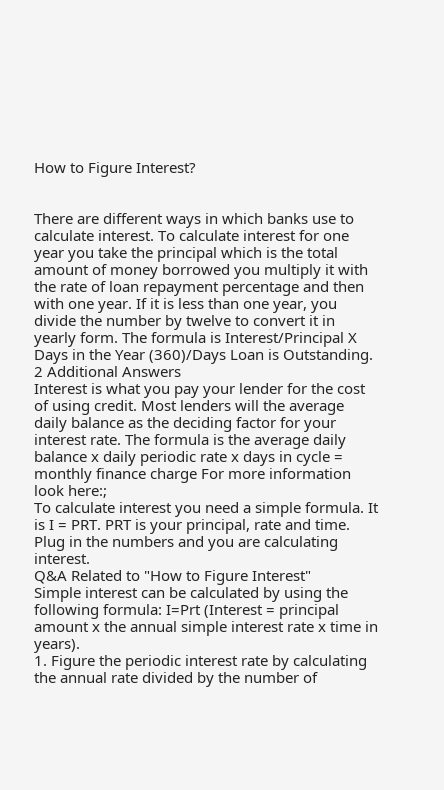How to Figure Interest?


There are different ways in which banks use to calculate interest. To calculate interest for one year you take the principal which is the total amount of money borrowed you multiply it with the rate of loan repayment percentage and then with one year. If it is less than one year, you divide the number by twelve to convert it in yearly form. The formula is Interest/Principal X Days in the Year (360)/Days Loan is Outstanding.
2 Additional Answers
Interest is what you pay your lender for the cost of using credit. Most lenders will the average daily balance as the deciding factor for your interest rate. The formula is the average daily balance x daily periodic rate x days in cycle = monthly finance charge For more information look here:;
To calculate interest you need a simple formula. It is I = PRT. PRT is your principal, rate and time. Plug in the numbers and you are calculating interest.
Q&A Related to "How to Figure Interest"
Simple interest can be calculated by using the following formula: I=Prt (Interest = principal amount x the annual simple interest rate x time in years).
1. Figure the periodic interest rate by calculating the annual rate divided by the number of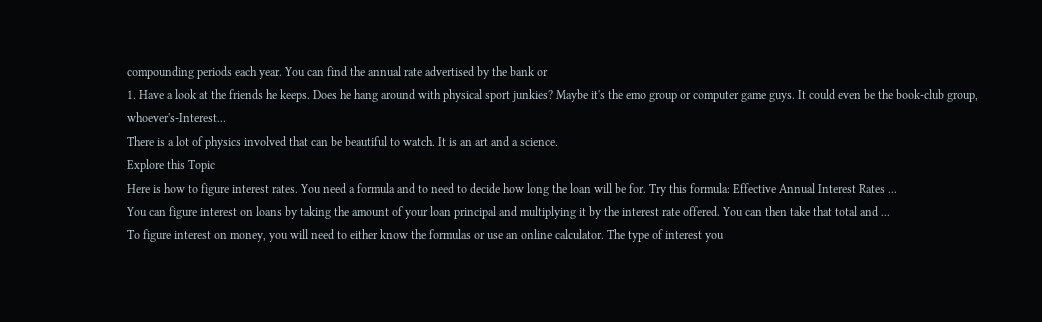compounding periods each year. You can find the annual rate advertised by the bank or
1. Have a look at the friends he keeps. Does he hang around with physical sport junkies? Maybe it's the emo group or computer game guys. It could even be the book-club group, whoever's-Interest...
There is a lot of physics involved that can be beautiful to watch. It is an art and a science.
Explore this Topic
Here is how to figure interest rates. You need a formula and to need to decide how long the loan will be for. Try this formula: Effective Annual Interest Rates ...
You can figure interest on loans by taking the amount of your loan principal and multiplying it by the interest rate offered. You can then take that total and ...
To figure interest on money, you will need to either know the formulas or use an online calculator. The type of interest you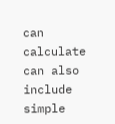can calculate can also include simple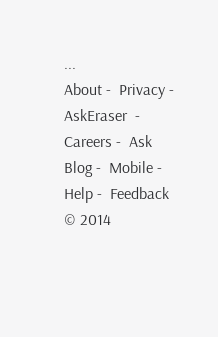...
About -  Privacy -  AskEraser  -  Careers -  Ask Blog -  Mobile -  Help -  Feedback © 2014